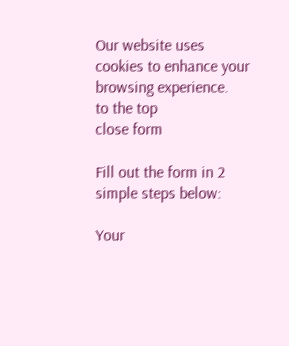Our website uses cookies to enhance your browsing experience.
to the top
close form

Fill out the form in 2 simple steps below:

Your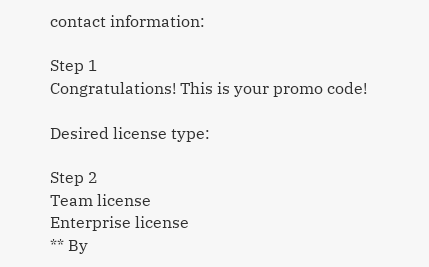contact information:

Step 1
Congratulations! This is your promo code!

Desired license type:

Step 2
Team license
Enterprise license
** By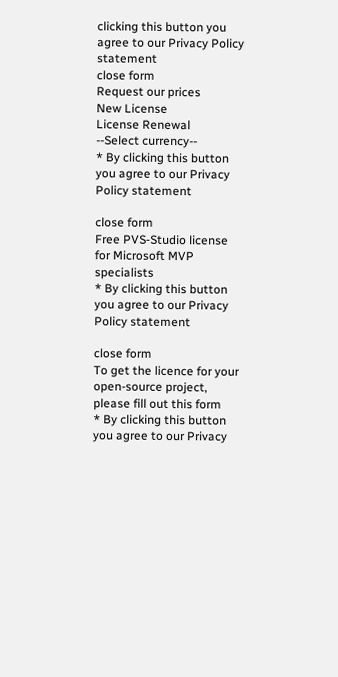clicking this button you agree to our Privacy Policy statement
close form
Request our prices
New License
License Renewal
--Select currency--
* By clicking this button you agree to our Privacy Policy statement

close form
Free PVS‑Studio license for Microsoft MVP specialists
* By clicking this button you agree to our Privacy Policy statement

close form
To get the licence for your open-source project, please fill out this form
* By clicking this button you agree to our Privacy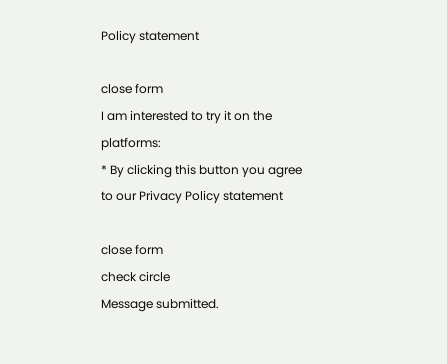Policy statement

close form
I am interested to try it on the platforms:
* By clicking this button you agree to our Privacy Policy statement

close form
check circle
Message submitted.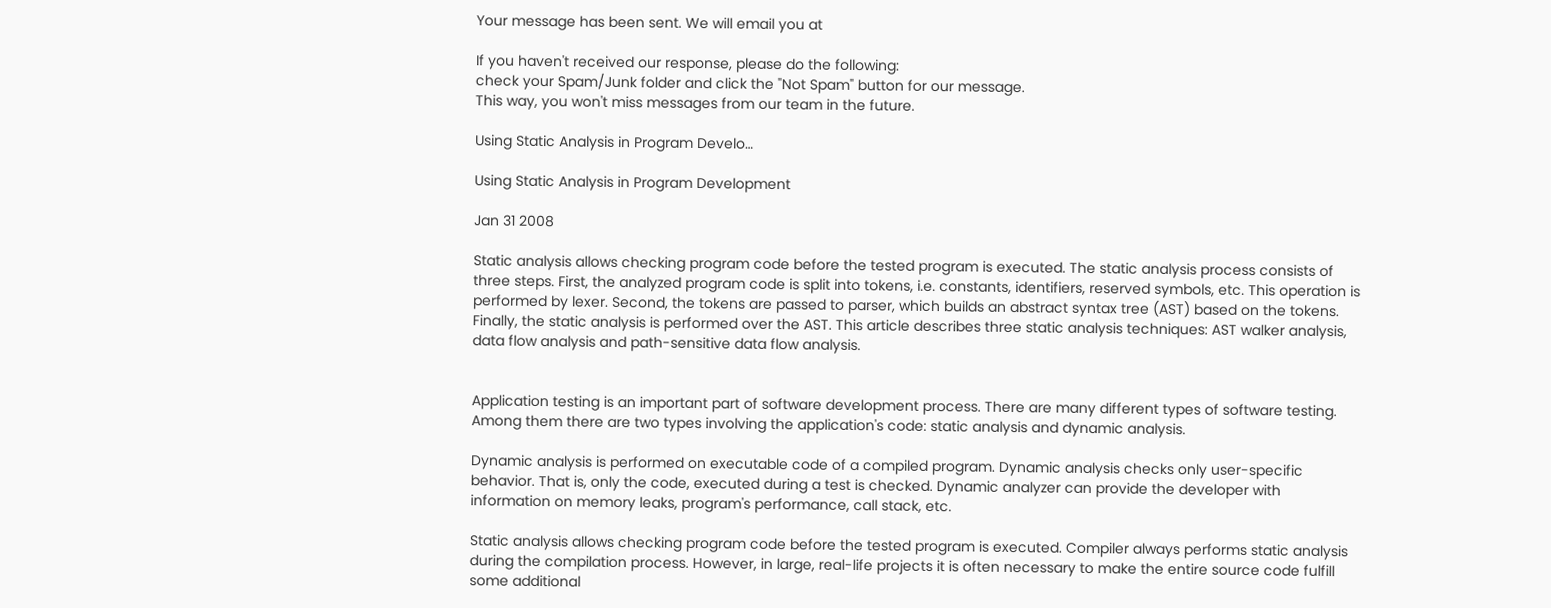Your message has been sent. We will email you at

If you haven't received our response, please do the following:
check your Spam/Junk folder and click the "Not Spam" button for our message.
This way, you won't miss messages from our team in the future.

Using Static Analysis in Program Develo…

Using Static Analysis in Program Development

Jan 31 2008

Static analysis allows checking program code before the tested program is executed. The static analysis process consists of three steps. First, the analyzed program code is split into tokens, i.e. constants, identifiers, reserved symbols, etc. This operation is performed by lexer. Second, the tokens are passed to parser, which builds an abstract syntax tree (AST) based on the tokens. Finally, the static analysis is performed over the AST. This article describes three static analysis techniques: AST walker analysis, data flow analysis and path-sensitive data flow analysis.


Application testing is an important part of software development process. There are many different types of software testing. Among them there are two types involving the application's code: static analysis and dynamic analysis.

Dynamic analysis is performed on executable code of a compiled program. Dynamic analysis checks only user-specific behavior. That is, only the code, executed during a test is checked. Dynamic analyzer can provide the developer with information on memory leaks, program's performance, call stack, etc.

Static analysis allows checking program code before the tested program is executed. Compiler always performs static analysis during the compilation process. However, in large, real-life projects it is often necessary to make the entire source code fulfill some additional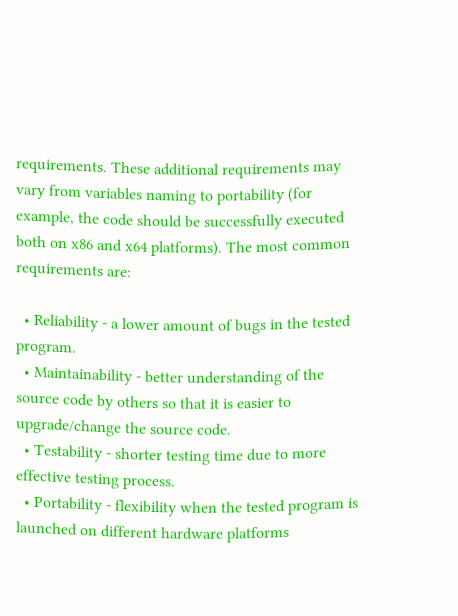requirements. These additional requirements may vary from variables naming to portability (for example, the code should be successfully executed both on x86 and x64 platforms). The most common requirements are:

  • Reliability - a lower amount of bugs in the tested program.
  • Maintainability - better understanding of the source code by others so that it is easier to upgrade/change the source code.
  • Testability - shorter testing time due to more effective testing process.
  • Portability - flexibility when the tested program is launched on different hardware platforms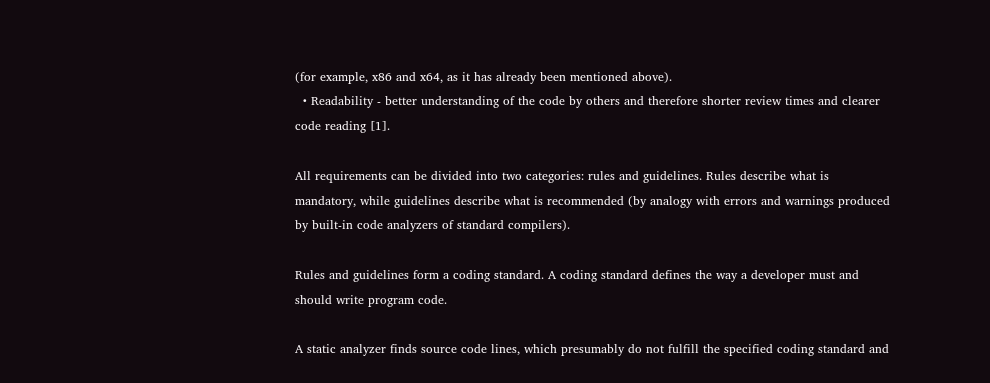(for example, x86 and x64, as it has already been mentioned above).
  • Readability - better understanding of the code by others and therefore shorter review times and clearer code reading [1].

All requirements can be divided into two categories: rules and guidelines. Rules describe what is mandatory, while guidelines describe what is recommended (by analogy with errors and warnings produced by built-in code analyzers of standard compilers).

Rules and guidelines form a coding standard. A coding standard defines the way a developer must and should write program code.

A static analyzer finds source code lines, which presumably do not fulfill the specified coding standard and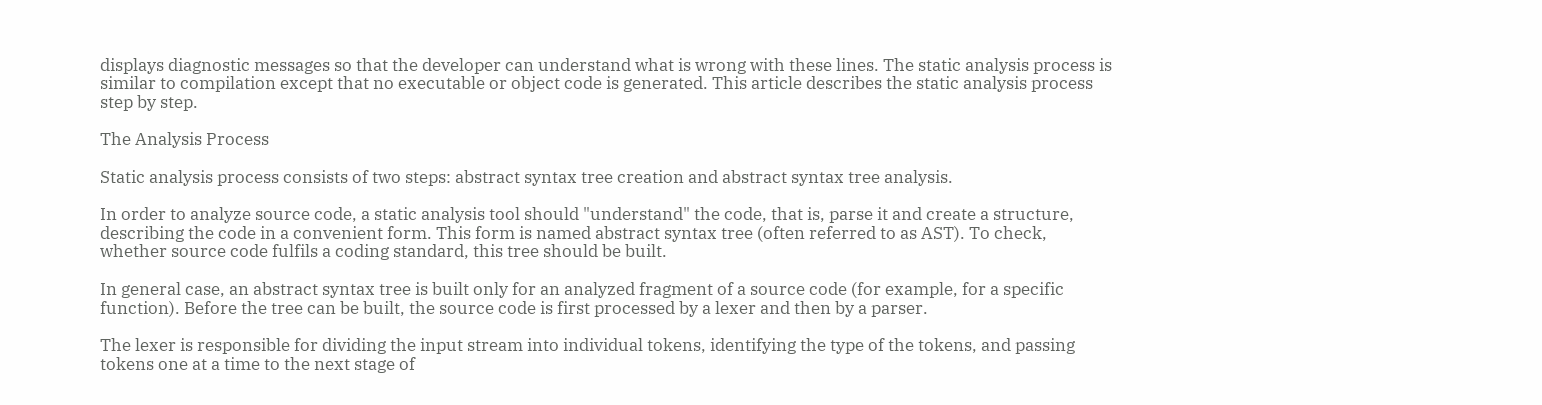displays diagnostic messages so that the developer can understand what is wrong with these lines. The static analysis process is similar to compilation except that no executable or object code is generated. This article describes the static analysis process step by step.

The Analysis Process

Static analysis process consists of two steps: abstract syntax tree creation and abstract syntax tree analysis.

In order to analyze source code, a static analysis tool should "understand" the code, that is, parse it and create a structure, describing the code in a convenient form. This form is named abstract syntax tree (often referred to as AST). To check, whether source code fulfils a coding standard, this tree should be built.

In general case, an abstract syntax tree is built only for an analyzed fragment of a source code (for example, for a specific function). Before the tree can be built, the source code is first processed by a lexer and then by a parser.

The lexer is responsible for dividing the input stream into individual tokens, identifying the type of the tokens, and passing tokens one at a time to the next stage of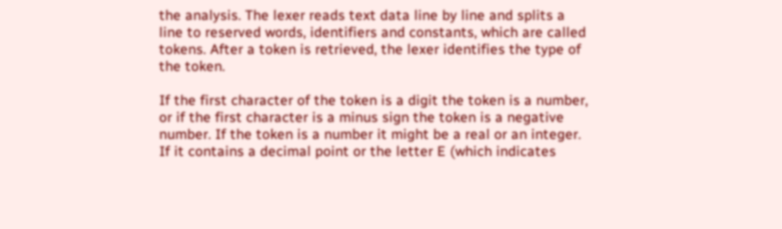the analysis. The lexer reads text data line by line and splits a line to reserved words, identifiers and constants, which are called tokens. After a token is retrieved, the lexer identifies the type of the token.

If the first character of the token is a digit the token is a number, or if the first character is a minus sign the token is a negative number. If the token is a number it might be a real or an integer. If it contains a decimal point or the letter E (which indicates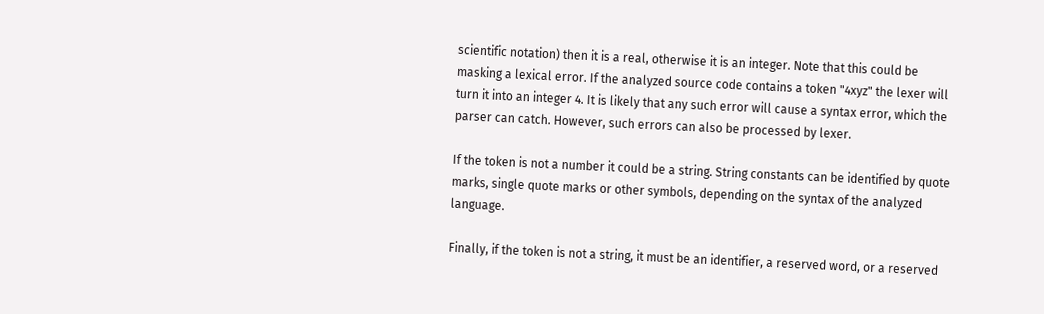scientific notation) then it is a real, otherwise it is an integer. Note that this could be masking a lexical error. If the analyzed source code contains a token "4xyz" the lexer will turn it into an integer 4. It is likely that any such error will cause a syntax error, which the parser can catch. However, such errors can also be processed by lexer.

If the token is not a number it could be a string. String constants can be identified by quote marks, single quote marks or other symbols, depending on the syntax of the analyzed language.

Finally, if the token is not a string, it must be an identifier, a reserved word, or a reserved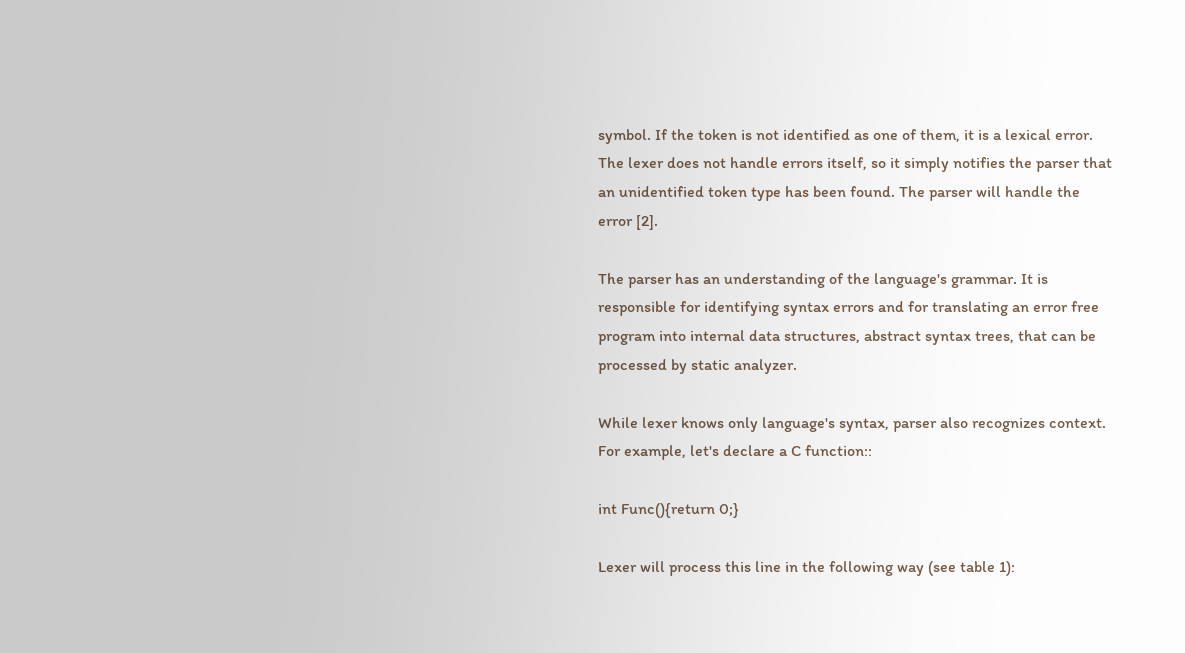symbol. If the token is not identified as one of them, it is a lexical error. The lexer does not handle errors itself, so it simply notifies the parser that an unidentified token type has been found. The parser will handle the error [2].

The parser has an understanding of the language's grammar. It is responsible for identifying syntax errors and for translating an error free program into internal data structures, abstract syntax trees, that can be processed by static analyzer.

While lexer knows only language's syntax, parser also recognizes context. For example, let's declare a C function::

int Func(){return 0;}

Lexer will process this line in the following way (see table 1):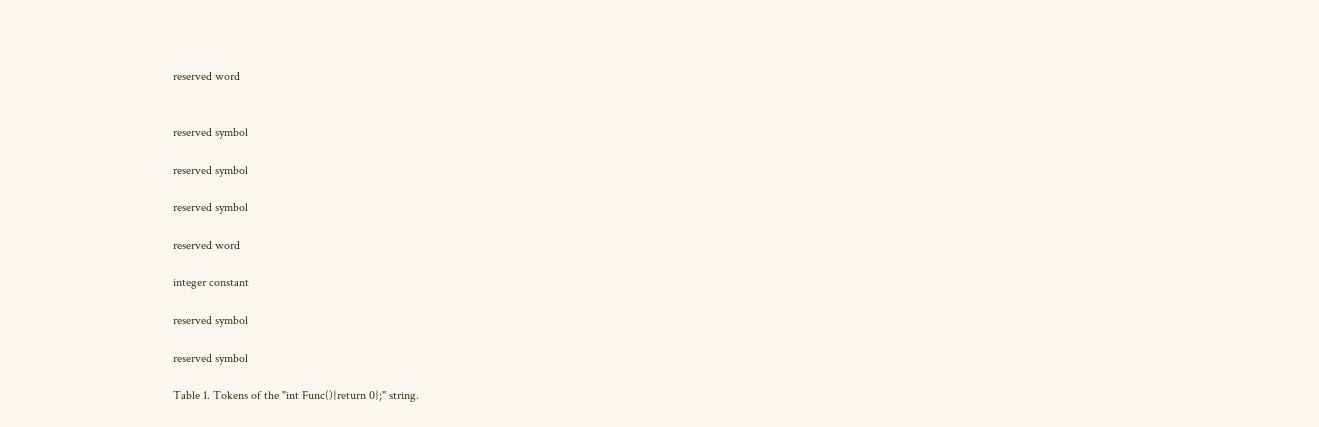reserved word


reserved symbol

reserved symbol

reserved symbol

reserved word

integer constant

reserved symbol

reserved symbol

Table 1. Tokens of the "int Func(){return 0};" string.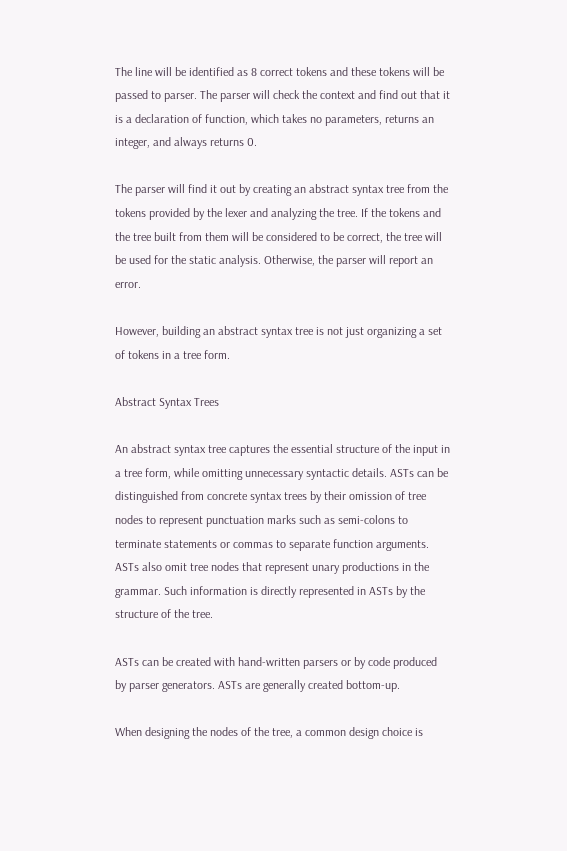The line will be identified as 8 correct tokens and these tokens will be passed to parser. The parser will check the context and find out that it is a declaration of function, which takes no parameters, returns an integer, and always returns 0.

The parser will find it out by creating an abstract syntax tree from the tokens provided by the lexer and analyzing the tree. If the tokens and the tree built from them will be considered to be correct, the tree will be used for the static analysis. Otherwise, the parser will report an error.

However, building an abstract syntax tree is not just organizing a set of tokens in a tree form.

Abstract Syntax Trees

An abstract syntax tree captures the essential structure of the input in a tree form, while omitting unnecessary syntactic details. ASTs can be distinguished from concrete syntax trees by their omission of tree nodes to represent punctuation marks such as semi-colons to terminate statements or commas to separate function arguments. ASTs also omit tree nodes that represent unary productions in the grammar. Such information is directly represented in ASTs by the structure of the tree.

ASTs can be created with hand-written parsers or by code produced by parser generators. ASTs are generally created bottom-up.

When designing the nodes of the tree, a common design choice is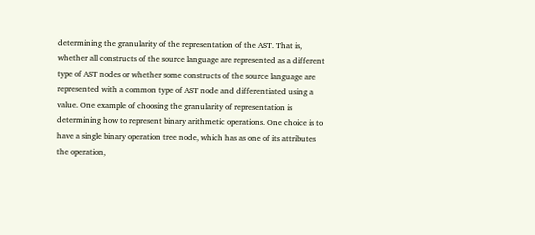determining the granularity of the representation of the AST. That is, whether all constructs of the source language are represented as a different type of AST nodes or whether some constructs of the source language are represented with a common type of AST node and differentiated using a value. One example of choosing the granularity of representation is determining how to represent binary arithmetic operations. One choice is to have a single binary operation tree node, which has as one of its attributes the operation,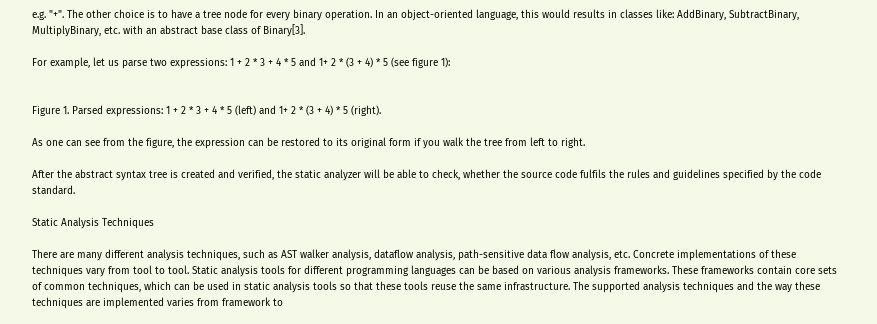e.g. "+". The other choice is to have a tree node for every binary operation. In an object-oriented language, this would results in classes like: AddBinary, SubtractBinary, MultiplyBinary, etc. with an abstract base class of Binary[3].

For example, let us parse two expressions: 1 + 2 * 3 + 4 * 5 and 1+ 2 * (3 + 4) * 5 (see figure 1):


Figure 1. Parsed expressions: 1 + 2 * 3 + 4 * 5 (left) and 1+ 2 * (3 + 4) * 5 (right).

As one can see from the figure, the expression can be restored to its original form if you walk the tree from left to right.

After the abstract syntax tree is created and verified, the static analyzer will be able to check, whether the source code fulfils the rules and guidelines specified by the code standard.

Static Analysis Techniques

There are many different analysis techniques, such as AST walker analysis, dataflow analysis, path-sensitive data flow analysis, etc. Concrete implementations of these techniques vary from tool to tool. Static analysis tools for different programming languages can be based on various analysis frameworks. These frameworks contain core sets of common techniques, which can be used in static analysis tools so that these tools reuse the same infrastructure. The supported analysis techniques and the way these techniques are implemented varies from framework to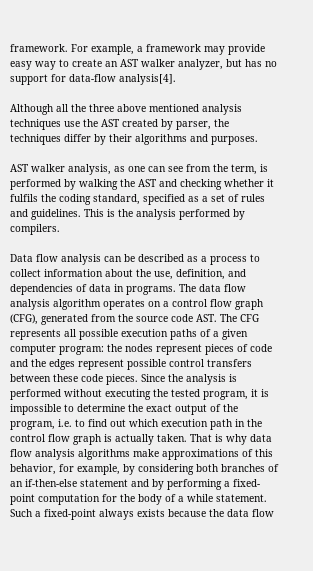framework. For example, a framework may provide easy way to create an AST walker analyzer, but has no support for data-flow analysis[4].

Although all the three above mentioned analysis techniques use the AST created by parser, the techniques differ by their algorithms and purposes.

AST walker analysis, as one can see from the term, is performed by walking the AST and checking whether it fulfils the coding standard, specified as a set of rules and guidelines. This is the analysis performed by compilers.

Data flow analysis can be described as a process to collect information about the use, definition, and dependencies of data in programs. The data flow analysis algorithm operates on a control flow graph (CFG), generated from the source code AST. The CFG represents all possible execution paths of a given computer program: the nodes represent pieces of code and the edges represent possible control transfers between these code pieces. Since the analysis is performed without executing the tested program, it is impossible to determine the exact output of the program, i.e. to find out which execution path in the control flow graph is actually taken. That is why data flow analysis algorithms make approximations of this behavior, for example, by considering both branches of an if-then-else statement and by performing a fixed-point computation for the body of a while statement. Such a fixed-point always exists because the data flow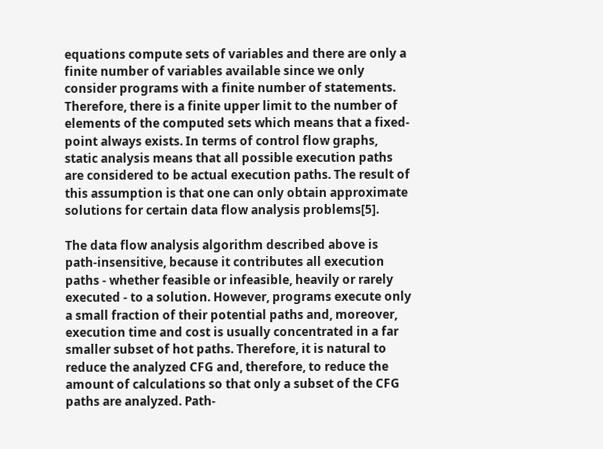equations compute sets of variables and there are only a finite number of variables available since we only consider programs with a finite number of statements. Therefore, there is a finite upper limit to the number of elements of the computed sets which means that a fixed-point always exists. In terms of control flow graphs, static analysis means that all possible execution paths are considered to be actual execution paths. The result of this assumption is that one can only obtain approximate solutions for certain data flow analysis problems[5].

The data flow analysis algorithm described above is path-insensitive, because it contributes all execution paths - whether feasible or infeasible, heavily or rarely executed - to a solution. However, programs execute only a small fraction of their potential paths and, moreover, execution time and cost is usually concentrated in a far smaller subset of hot paths. Therefore, it is natural to reduce the analyzed CFG and, therefore, to reduce the amount of calculations so that only a subset of the CFG paths are analyzed. Path-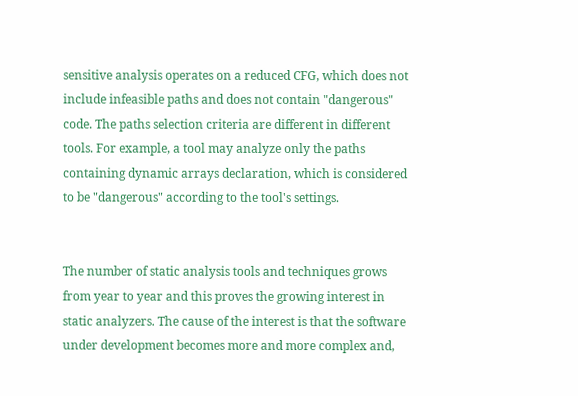sensitive analysis operates on a reduced CFG, which does not include infeasible paths and does not contain "dangerous" code. The paths selection criteria are different in different tools. For example, a tool may analyze only the paths containing dynamic arrays declaration, which is considered to be "dangerous" according to the tool's settings.


The number of static analysis tools and techniques grows from year to year and this proves the growing interest in static analyzers. The cause of the interest is that the software under development becomes more and more complex and,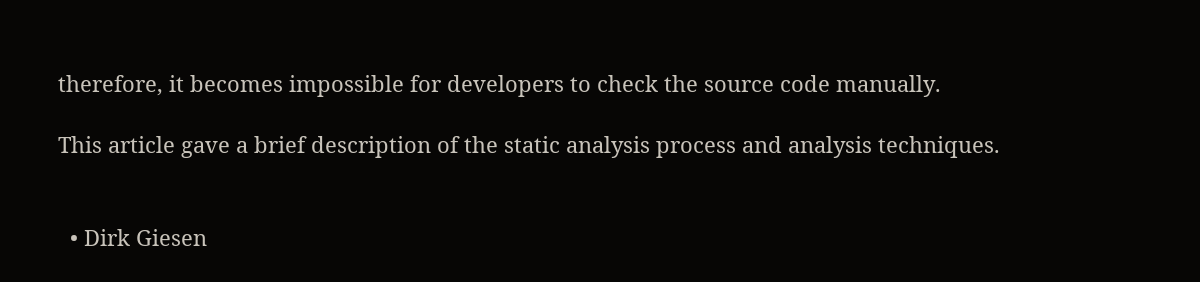therefore, it becomes impossible for developers to check the source code manually.

This article gave a brief description of the static analysis process and analysis techniques.


  • Dirk Giesen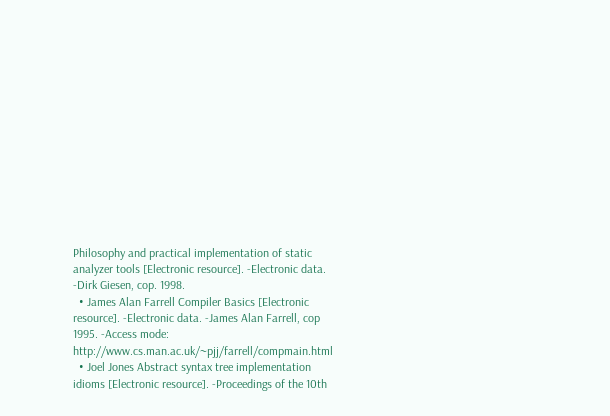Philosophy and practical implementation of static analyzer tools [Electronic resource]. -Electronic data. -Dirk Giesen, cop. 1998.
  • James Alan Farrell Compiler Basics [Electronic resource]. -Electronic data. -James Alan Farrell, cop 1995. -Access mode: http://www.cs.man.ac.uk/~pjj/farrell/compmain.html
  • Joel Jones Abstract syntax tree implementation idioms [Electronic resource]. -Proceedings of the 10th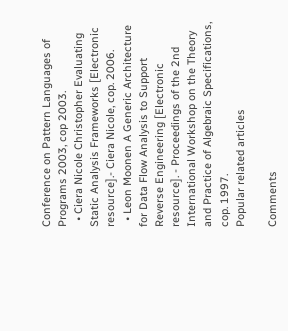Conference on Pattern Languages of Programs 2003, cop 2003.
  • Ciera Nicole Christopher Evaluating Static Analysis Frameworks [Electronic resource].- Ciera Nicole, cop. 2006.
  • Leon Moonen A Generic Architecture for Data Flow Analysis to Support Reverse Engineering [Electronic resource]. - Proceedings of the 2nd International Workshop on the Theory and Practice of Algebraic Specifications, cop. 1997.
Popular related articles

Comments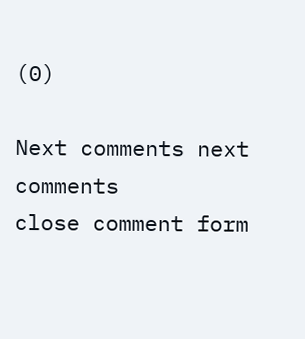(0)

Next comments next comments
close comment form